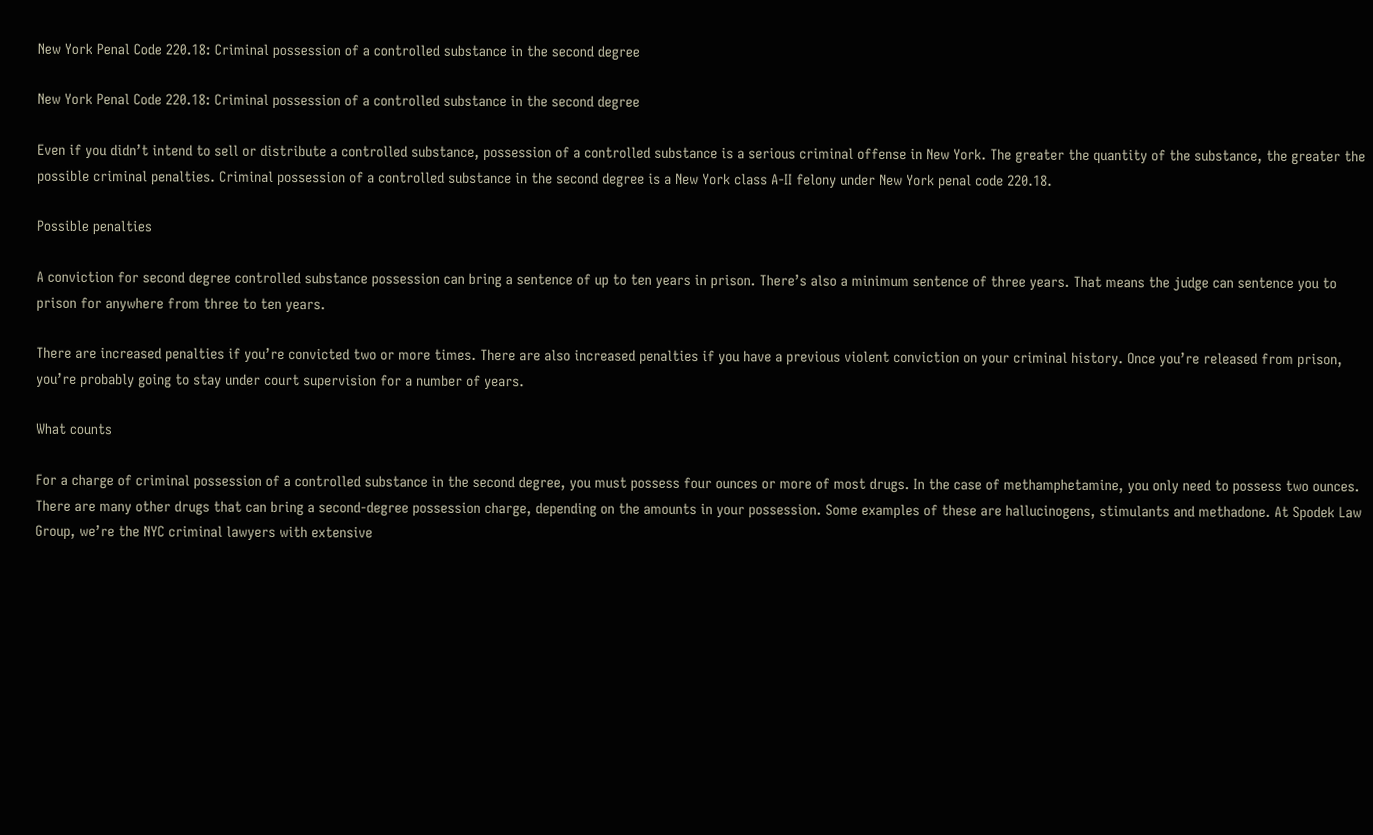New York Penal Code 220.18: Criminal possession of a controlled substance in the second degree

New York Penal Code 220.18: Criminal possession of a controlled substance in the second degree

Even if you didn’t intend to sell or distribute a controlled substance, possession of a controlled substance is a serious criminal offense in New York. The greater the quantity of the substance, the greater the possible criminal penalties. Criminal possession of a controlled substance in the second degree is a New York class A-II felony under New York penal code 220.18.

Possible penalties

A conviction for second degree controlled substance possession can bring a sentence of up to ten years in prison. There’s also a minimum sentence of three years. That means the judge can sentence you to prison for anywhere from three to ten years.

There are increased penalties if you’re convicted two or more times. There are also increased penalties if you have a previous violent conviction on your criminal history. Once you’re released from prison, you’re probably going to stay under court supervision for a number of years.

What counts

For a charge of criminal possession of a controlled substance in the second degree, you must possess four ounces or more of most drugs. In the case of methamphetamine, you only need to possess two ounces. There are many other drugs that can bring a second-degree possession charge, depending on the amounts in your possession. Some examples of these are hallucinogens, stimulants and methadone. At Spodek Law Group, we’re the NYC criminal lawyers with extensive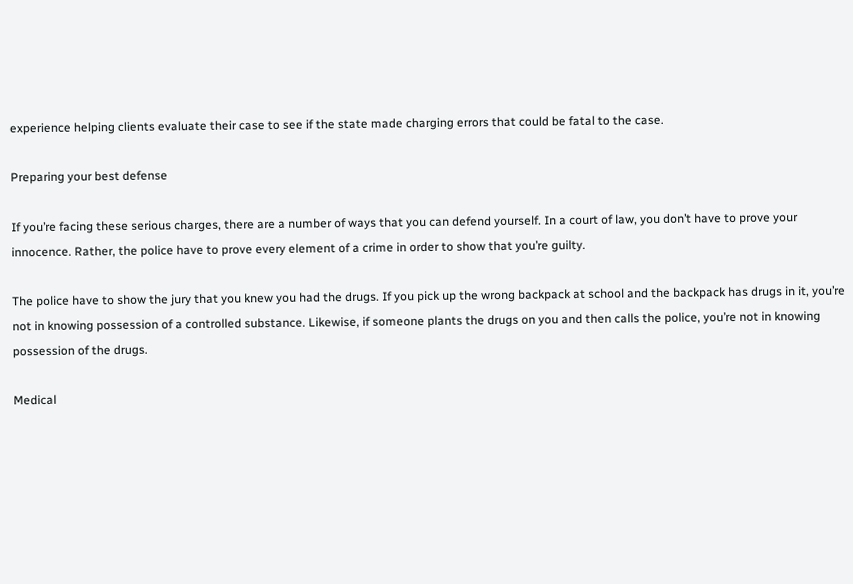experience helping clients evaluate their case to see if the state made charging errors that could be fatal to the case.

Preparing your best defense

If you’re facing these serious charges, there are a number of ways that you can defend yourself. In a court of law, you don’t have to prove your innocence. Rather, the police have to prove every element of a crime in order to show that you’re guilty.

The police have to show the jury that you knew you had the drugs. If you pick up the wrong backpack at school and the backpack has drugs in it, you’re not in knowing possession of a controlled substance. Likewise, if someone plants the drugs on you and then calls the police, you’re not in knowing possession of the drugs.

Medical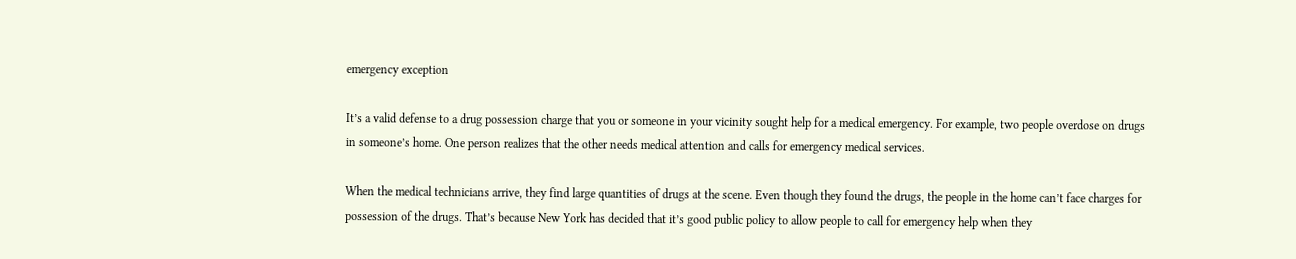emergency exception

It’s a valid defense to a drug possession charge that you or someone in your vicinity sought help for a medical emergency. For example, two people overdose on drugs in someone’s home. One person realizes that the other needs medical attention and calls for emergency medical services.

When the medical technicians arrive, they find large quantities of drugs at the scene. Even though they found the drugs, the people in the home can’t face charges for possession of the drugs. That’s because New York has decided that it’s good public policy to allow people to call for emergency help when they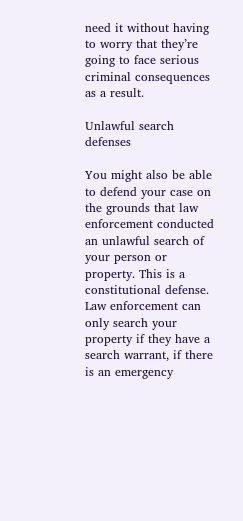need it without having to worry that they’re going to face serious criminal consequences as a result.

Unlawful search defenses

You might also be able to defend your case on the grounds that law enforcement conducted an unlawful search of your person or property. This is a constitutional defense. Law enforcement can only search your property if they have a search warrant, if there is an emergency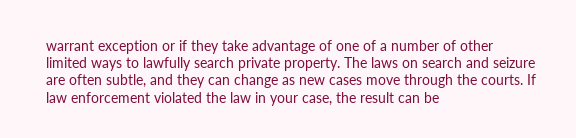warrant exception or if they take advantage of one of a number of other limited ways to lawfully search private property. The laws on search and seizure are often subtle, and they can change as new cases move through the courts. If law enforcement violated the law in your case, the result can be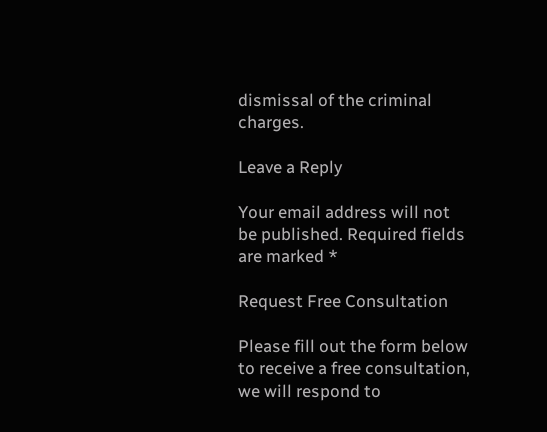dismissal of the criminal charges.

Leave a Reply

Your email address will not be published. Required fields are marked *

Request Free Consultation

Please fill out the form below to receive a free consultation, we will respond to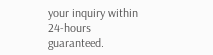your inquiry within 24-hours guaranteed.